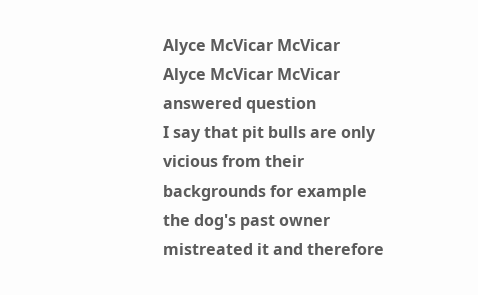Alyce McVicar McVicar
Alyce McVicar McVicar answered question
I say that pit bulls are only vicious from their backgrounds for example the dog's past owner mistreated it and therefore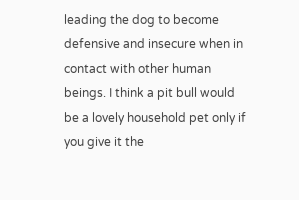leading the dog to become defensive and insecure when in contact with other human beings. I think a pit bull would be a lovely household pet only if you give it the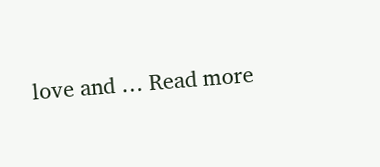love and … Read more